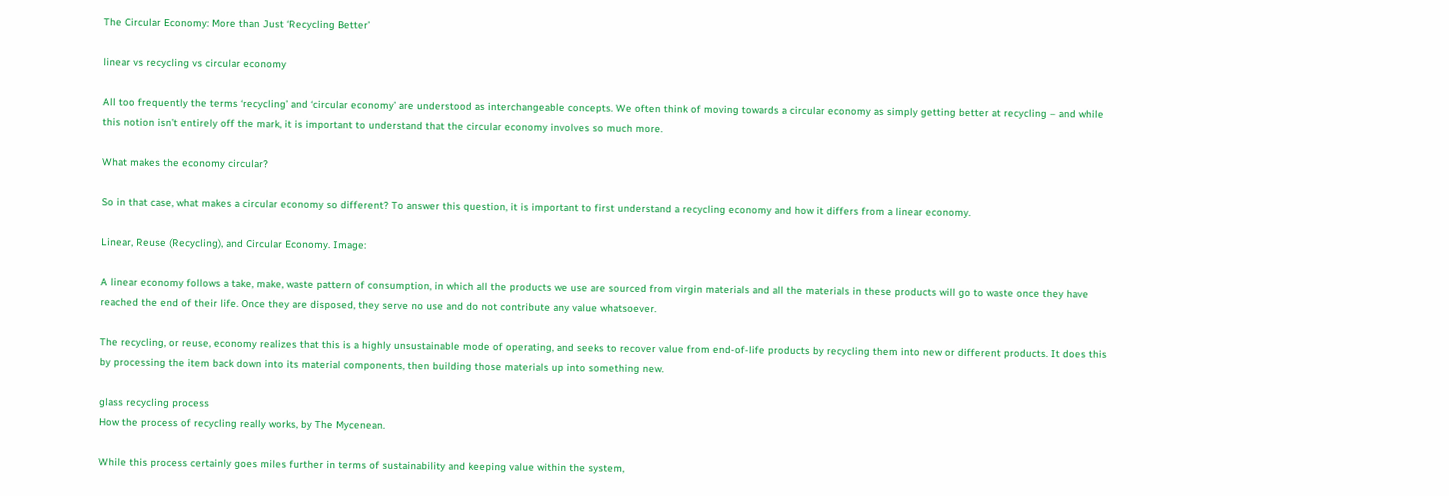The Circular Economy: More than Just ‘Recycling Better’

linear vs recycling vs circular economy

All too frequently the terms ‘recycling’ and ‘circular economy’ are understood as interchangeable concepts. We often think of moving towards a circular economy as simply getting better at recycling – and while this notion isn’t entirely off the mark, it is important to understand that the circular economy involves so much more.

What makes the economy circular?

So in that case, what makes a circular economy so different? To answer this question, it is important to first understand a recycling economy and how it differs from a linear economy.

Linear, Reuse (Recycling), and Circular Economy. Image:

A linear economy follows a take, make, waste pattern of consumption, in which all the products we use are sourced from virgin materials and all the materials in these products will go to waste once they have reached the end of their life. Once they are disposed, they serve no use and do not contribute any value whatsoever.

The recycling, or reuse, economy realizes that this is a highly unsustainable mode of operating, and seeks to recover value from end-of-life products by recycling them into new or different products. It does this by processing the item back down into its material components, then building those materials up into something new.

glass recycling process
How the process of recycling really works, by The Mycenean.

While this process certainly goes miles further in terms of sustainability and keeping value within the system,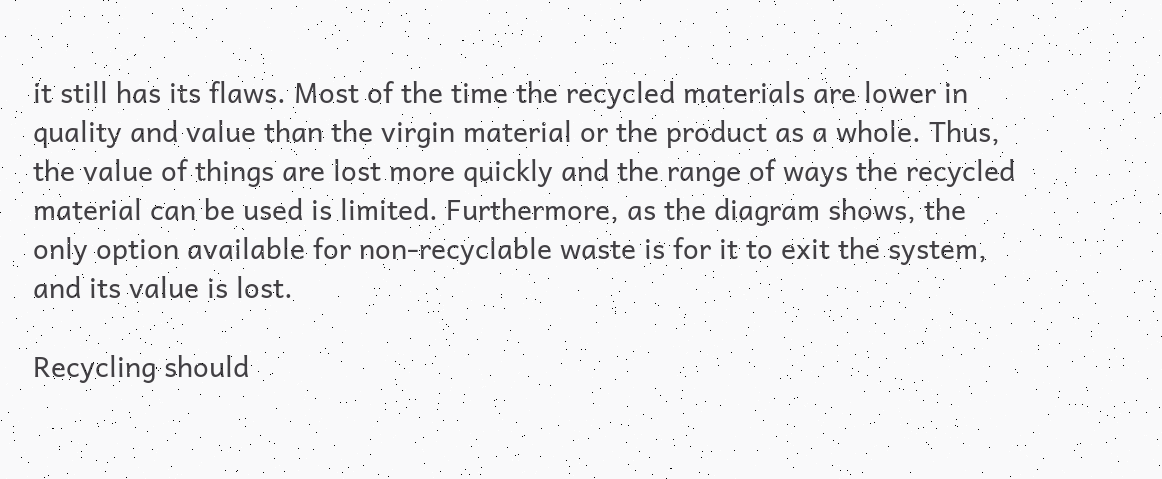it still has its flaws. Most of the time the recycled materials are lower in quality and value than the virgin material or the product as a whole. Thus, the value of things are lost more quickly and the range of ways the recycled material can be used is limited. Furthermore, as the diagram shows, the only option available for non-recyclable waste is for it to exit the system, and its value is lost.

Recycling should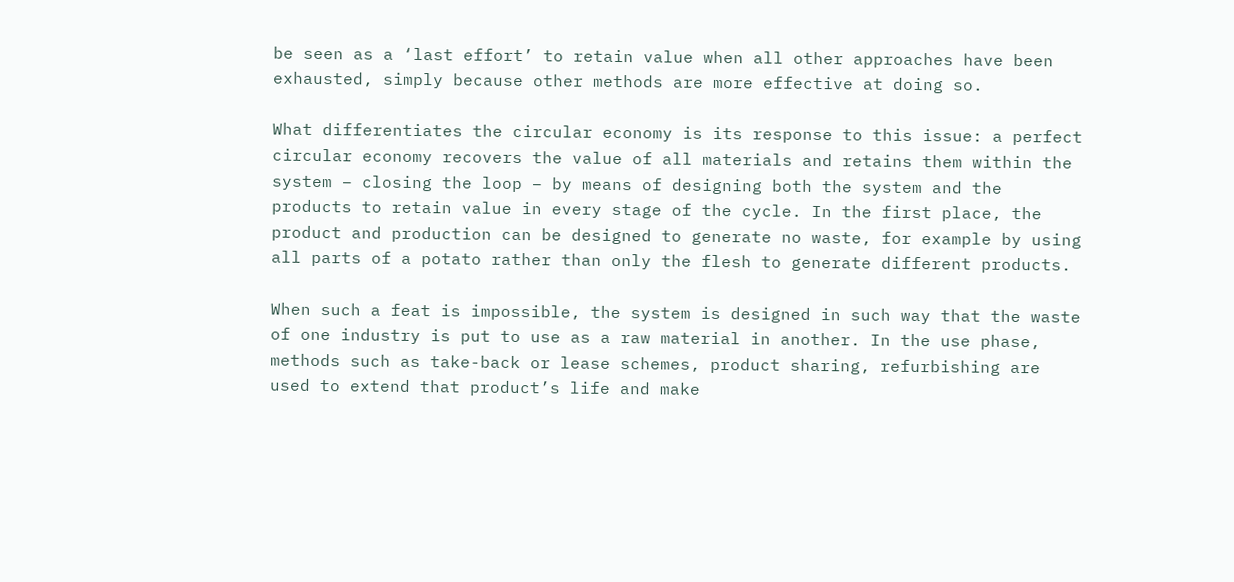be seen as a ‘last effort’ to retain value when all other approaches have been exhausted, simply because other methods are more effective at doing so.

What differentiates the circular economy is its response to this issue: a perfect circular economy recovers the value of all materials and retains them within the system – closing the loop – by means of designing both the system and the products to retain value in every stage of the cycle. In the first place, the product and production can be designed to generate no waste, for example by using all parts of a potato rather than only the flesh to generate different products.

When such a feat is impossible, the system is designed in such way that the waste of one industry is put to use as a raw material in another. In the use phase, methods such as take-back or lease schemes, product sharing, refurbishing are used to extend that product’s life and make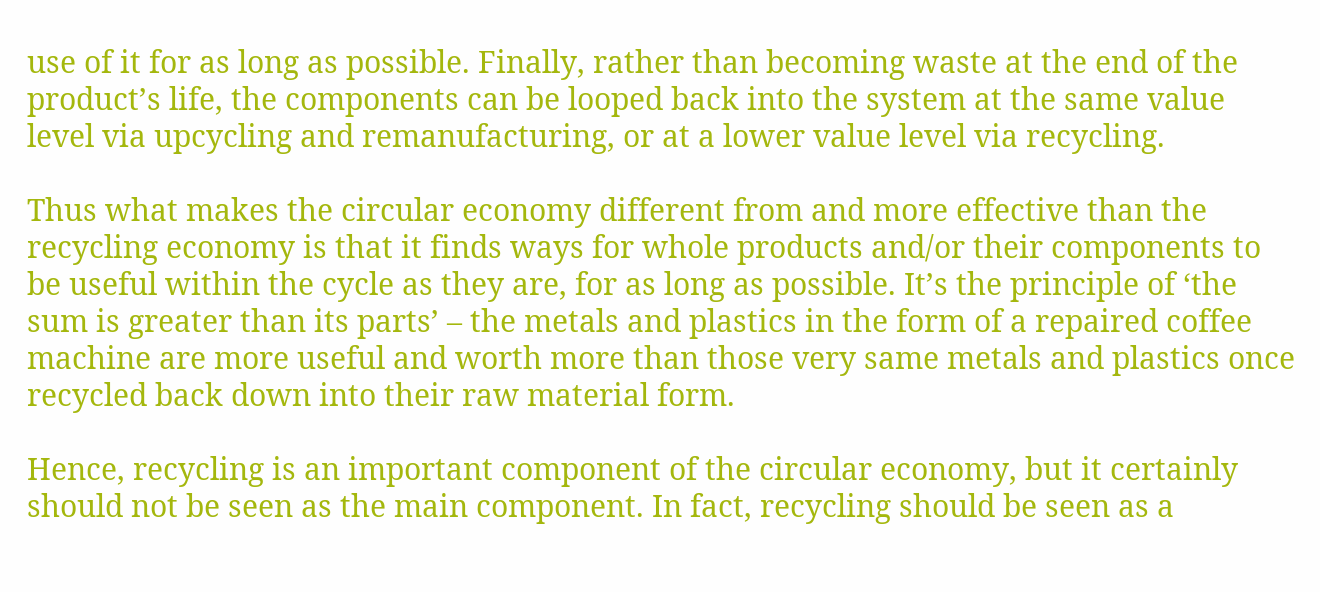use of it for as long as possible. Finally, rather than becoming waste at the end of the product’s life, the components can be looped back into the system at the same value level via upcycling and remanufacturing, or at a lower value level via recycling.

Thus what makes the circular economy different from and more effective than the recycling economy is that it finds ways for whole products and/or their components to be useful within the cycle as they are, for as long as possible. It’s the principle of ‘the sum is greater than its parts’ – the metals and plastics in the form of a repaired coffee machine are more useful and worth more than those very same metals and plastics once recycled back down into their raw material form.

Hence, recycling is an important component of the circular economy, but it certainly should not be seen as the main component. In fact, recycling should be seen as a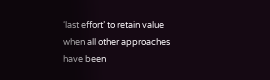‘last effort’ to retain value when all other approaches have been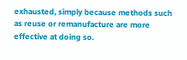exhausted, simply because methods such as reuse or remanufacture are more effective at doing so.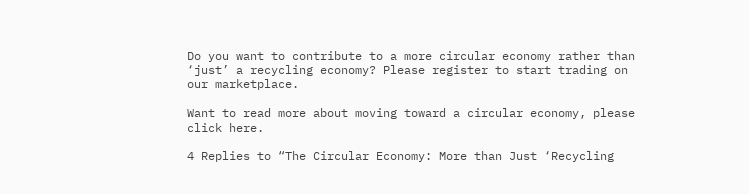Do you want to contribute to a more circular economy rather than ‘just’ a recycling economy? Please register to start trading on our marketplace.

Want to read more about moving toward a circular economy, please click here.

4 Replies to “The Circular Economy: More than Just ‘Recycling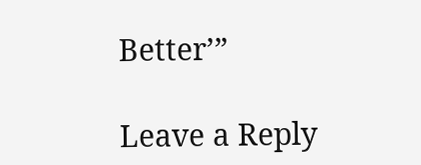Better’”

Leave a Reply